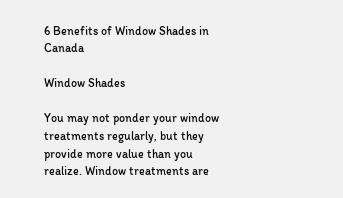6 Benefits of Window Shades in Canada

Window Shades

You may not ponder your window treatments regularly, but they provide more value than you realize. Window treatments are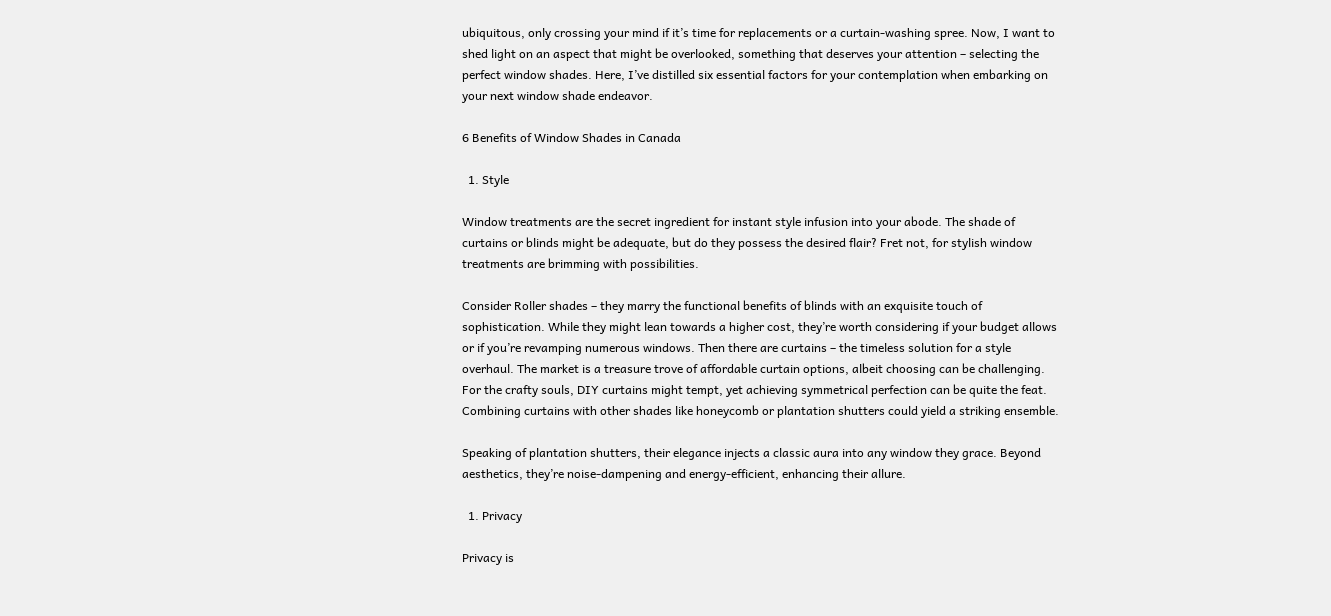ubiquitous, only crossing your mind if it’s time for replacements or a curtain-washing spree. Now, I want to shed light on an aspect that might be overlooked, something that deserves your attention – selecting the perfect window shades. Here, I’ve distilled six essential factors for your contemplation when embarking on your next window shade endeavor.

6 Benefits of Window Shades in Canada

  1. Style

Window treatments are the secret ingredient for instant style infusion into your abode. The shade of curtains or blinds might be adequate, but do they possess the desired flair? Fret not, for stylish window treatments are brimming with possibilities.

Consider Roller shades – they marry the functional benefits of blinds with an exquisite touch of sophistication. While they might lean towards a higher cost, they’re worth considering if your budget allows or if you’re revamping numerous windows. Then there are curtains – the timeless solution for a style overhaul. The market is a treasure trove of affordable curtain options, albeit choosing can be challenging. For the crafty souls, DIY curtains might tempt, yet achieving symmetrical perfection can be quite the feat. Combining curtains with other shades like honeycomb or plantation shutters could yield a striking ensemble.

Speaking of plantation shutters, their elegance injects a classic aura into any window they grace. Beyond aesthetics, they’re noise-dampening and energy-efficient, enhancing their allure.

  1. Privacy

Privacy is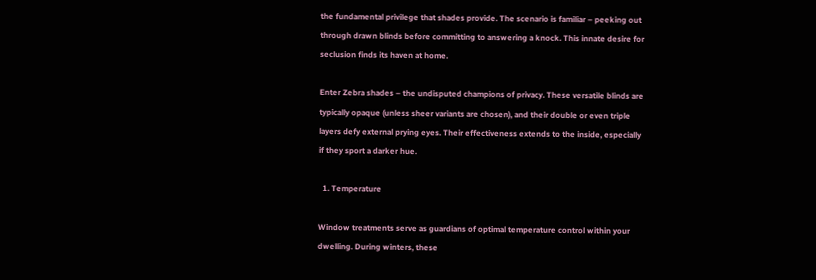the fundamental privilege that shades provide. The scenario is familiar – peeking out through drawn blinds before committing to answering a knock. This innate desire for seclusion finds its haven at home.

Enter Zebra shades – the undisputed champions of privacy. These versatile blinds are typically opaque (unless sheer variants are chosen), and their double or even triple layers defy external prying eyes. Their effectiveness extends to the inside, especially if they sport a darker hue.

  1. Temperature

Window treatments serve as guardians of optimal temperature control within your dwelling. During winters, these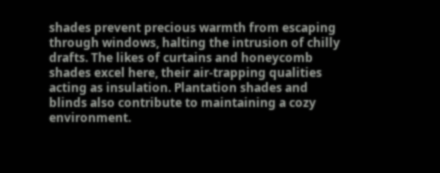shades prevent precious warmth from escaping through windows, halting the intrusion of chilly drafts. The likes of curtains and honeycomb shades excel here, their air-trapping qualities acting as insulation. Plantation shades and blinds also contribute to maintaining a cozy environment.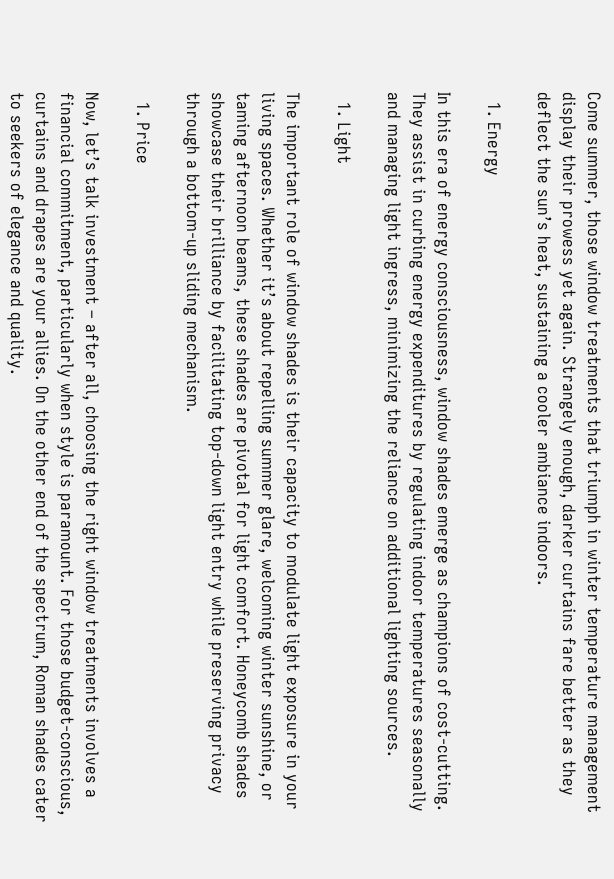Come summer, those window treatments that triumph in winter temperature management display their prowess yet again. Strangely enough, darker curtains fare better as they deflect the sun’s heat, sustaining a cooler ambiance indoors.

  1. Energy

In this era of energy consciousness, window shades emerge as champions of cost-cutting. They assist in curbing energy expenditures by regulating indoor temperatures seasonally and managing light ingress, minimizing the reliance on additional lighting sources.

  1. Light

The important role of window shades is their capacity to modulate light exposure in your living spaces. Whether it’s about repelling summer glare, welcoming winter sunshine, or taming afternoon beams, these shades are pivotal for light comfort. Honeycomb shades showcase their brilliance by facilitating top-down light entry while preserving privacy through a bottom-up sliding mechanism.

  1. Price

Now, let’s talk investment – after all, choosing the right window treatments involves a financial commitment, particularly when style is paramount. For those budget-conscious, curtains and drapes are your allies. On the other end of the spectrum, Roman shades cater to seekers of elegance and quality.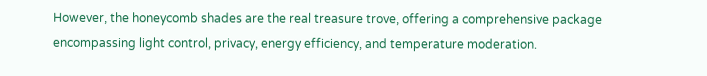However, the honeycomb shades are the real treasure trove, offering a comprehensive package encompassing light control, privacy, energy efficiency, and temperature moderation.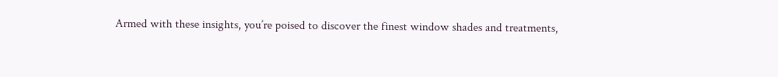Armed with these insights, you’re poised to discover the finest window shades and treatments,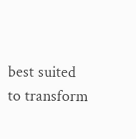best suited to transform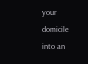your domicile into an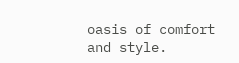oasis of comfort and style.